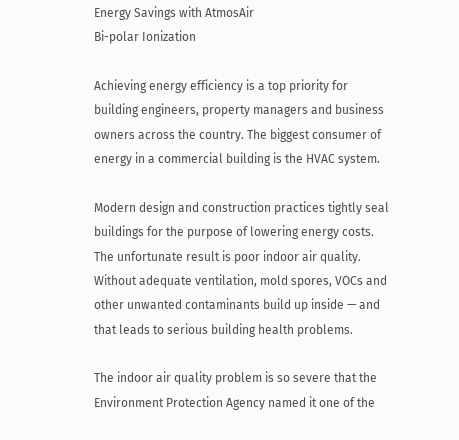Energy Savings with AtmosAir
Bi-polar Ionization

Achieving energy efficiency is a top priority for building engineers, property managers and business owners across the country. The biggest consumer of energy in a commercial building is the HVAC system.

Modern design and construction practices tightly seal buildings for the purpose of lowering energy costs. The unfortunate result is poor indoor air quality. Without adequate ventilation, mold spores, VOCs and other unwanted contaminants build up inside — and that leads to serious building health problems.

The indoor air quality problem is so severe that the Environment Protection Agency named it one of the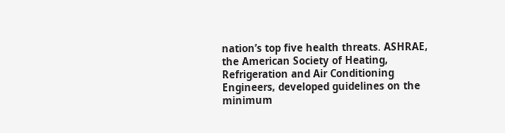nation’s top five health threats. ASHRAE, the American Society of Heating, Refrigeration and Air Conditioning Engineers, developed guidelines on the minimum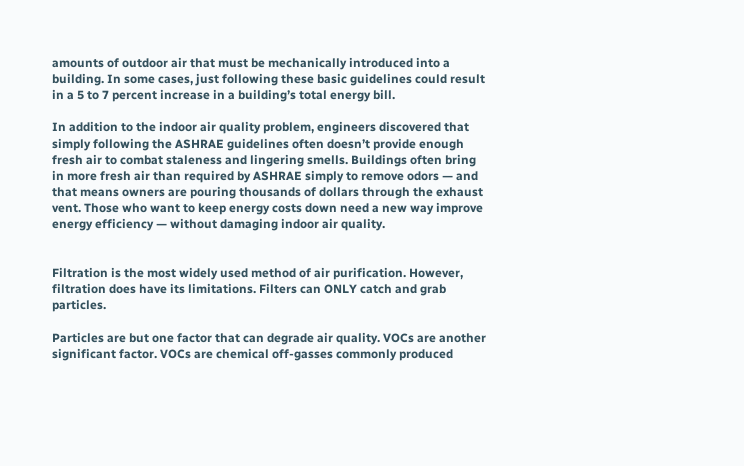amounts of outdoor air that must be mechanically introduced into a building. In some cases, just following these basic guidelines could result in a 5 to 7 percent increase in a building’s total energy bill.

In addition to the indoor air quality problem, engineers discovered that simply following the ASHRAE guidelines often doesn’t provide enough fresh air to combat staleness and lingering smells. Buildings often bring in more fresh air than required by ASHRAE simply to remove odors — and that means owners are pouring thousands of dollars through the exhaust vent. Those who want to keep energy costs down need a new way improve energy efficiency — without damaging indoor air quality.


Filtration is the most widely used method of air purification. However, filtration does have its limitations. Filters can ONLY catch and grab particles.

Particles are but one factor that can degrade air quality. VOCs are another significant factor. VOCs are chemical off-gasses commonly produced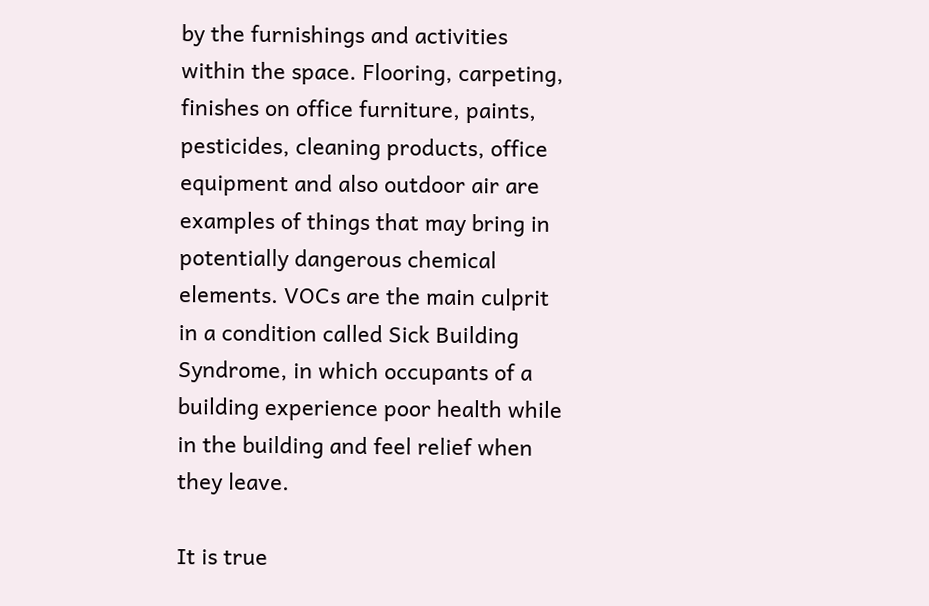by the furnishings and activities within the space. Flooring, carpeting, finishes on office furniture, paints, pesticides, cleaning products, office equipment and also outdoor air are examples of things that may bring in potentially dangerous chemical elements. VOCs are the main culprit in a condition called Sick Building Syndrome, in which occupants of a building experience poor health while in the building and feel relief when they leave.

It is true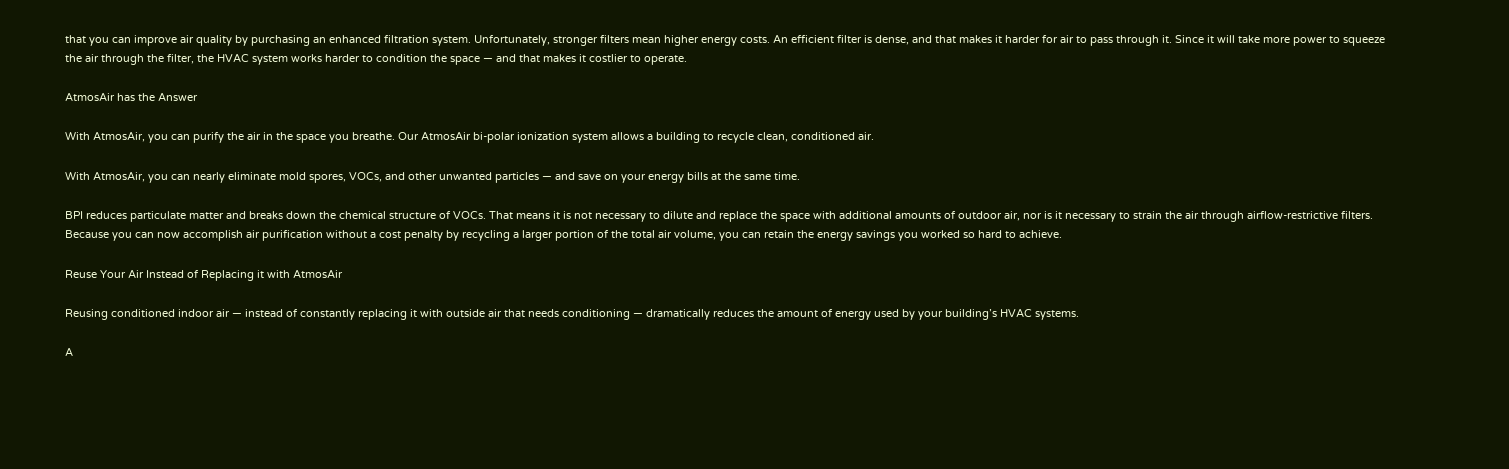that you can improve air quality by purchasing an enhanced filtration system. Unfortunately, stronger filters mean higher energy costs. An efficient filter is dense, and that makes it harder for air to pass through it. Since it will take more power to squeeze the air through the filter, the HVAC system works harder to condition the space — and that makes it costlier to operate.

AtmosAir has the Answer

With AtmosAir, you can purify the air in the space you breathe. Our AtmosAir bi-polar ionization system allows a building to recycle clean, conditioned air.

With AtmosAir, you can nearly eliminate mold spores, VOCs, and other unwanted particles — and save on your energy bills at the same time.

BPI reduces particulate matter and breaks down the chemical structure of VOCs. That means it is not necessary to dilute and replace the space with additional amounts of outdoor air, nor is it necessary to strain the air through airflow-restrictive filters. Because you can now accomplish air purification without a cost penalty by recycling a larger portion of the total air volume, you can retain the energy savings you worked so hard to achieve.

Reuse Your Air Instead of Replacing it with AtmosAir

Reusing conditioned indoor air — instead of constantly replacing it with outside air that needs conditioning — dramatically reduces the amount of energy used by your building’s HVAC systems.

A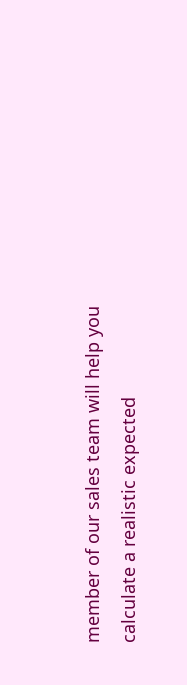member of our sales team will help you calculate a realistic expected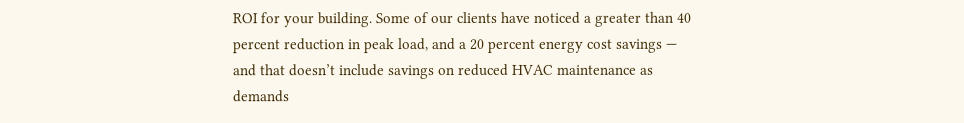ROI for your building. Some of our clients have noticed a greater than 40 percent reduction in peak load, and a 20 percent energy cost savings — and that doesn’t include savings on reduced HVAC maintenance as demands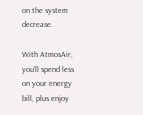on the system decrease.

With AtmosAir, you’ll spend less on your energy bill, plus enjoy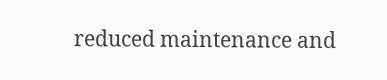reduced maintenance and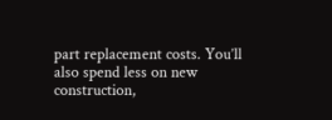part replacement costs. You’ll also spend less on new construction,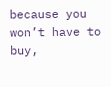because you won’t have to buy,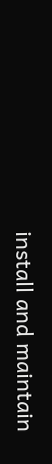install and maintain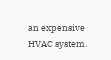an expensive HVAC system.